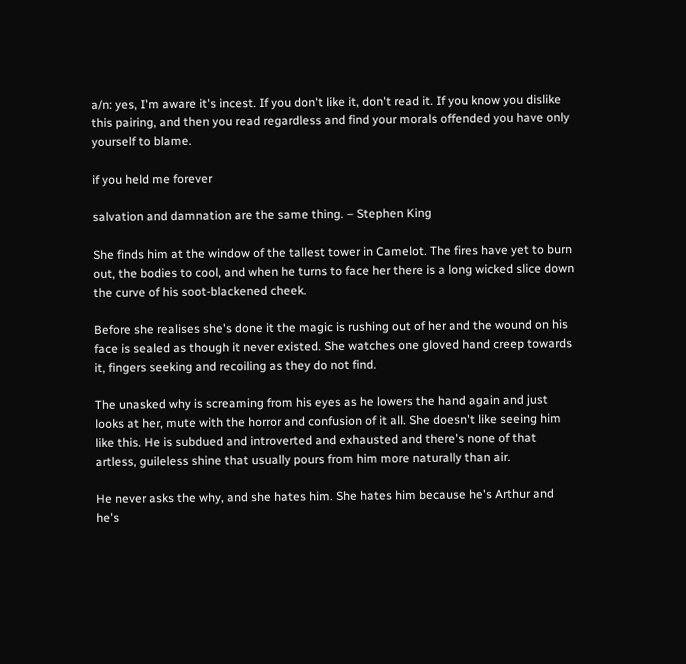a/n: yes, I'm aware it's incest. If you don't like it, don't read it. If you know you dislike this pairing, and then you read regardless and find your morals offended you have only yourself to blame.

if you held me forever

salvation and damnation are the same thing. – Stephen King

She finds him at the window of the tallest tower in Camelot. The fires have yet to burn out, the bodies to cool, and when he turns to face her there is a long wicked slice down the curve of his soot-blackened cheek.

Before she realises she's done it the magic is rushing out of her and the wound on his face is sealed as though it never existed. She watches one gloved hand creep towards it, fingers seeking and recoiling as they do not find.

The unasked why is screaming from his eyes as he lowers the hand again and just looks at her, mute with the horror and confusion of it all. She doesn't like seeing him like this. He is subdued and introverted and exhausted and there's none of that artless, guileless shine that usually pours from him more naturally than air.

He never asks the why, and she hates him. She hates him because he's Arthur and he's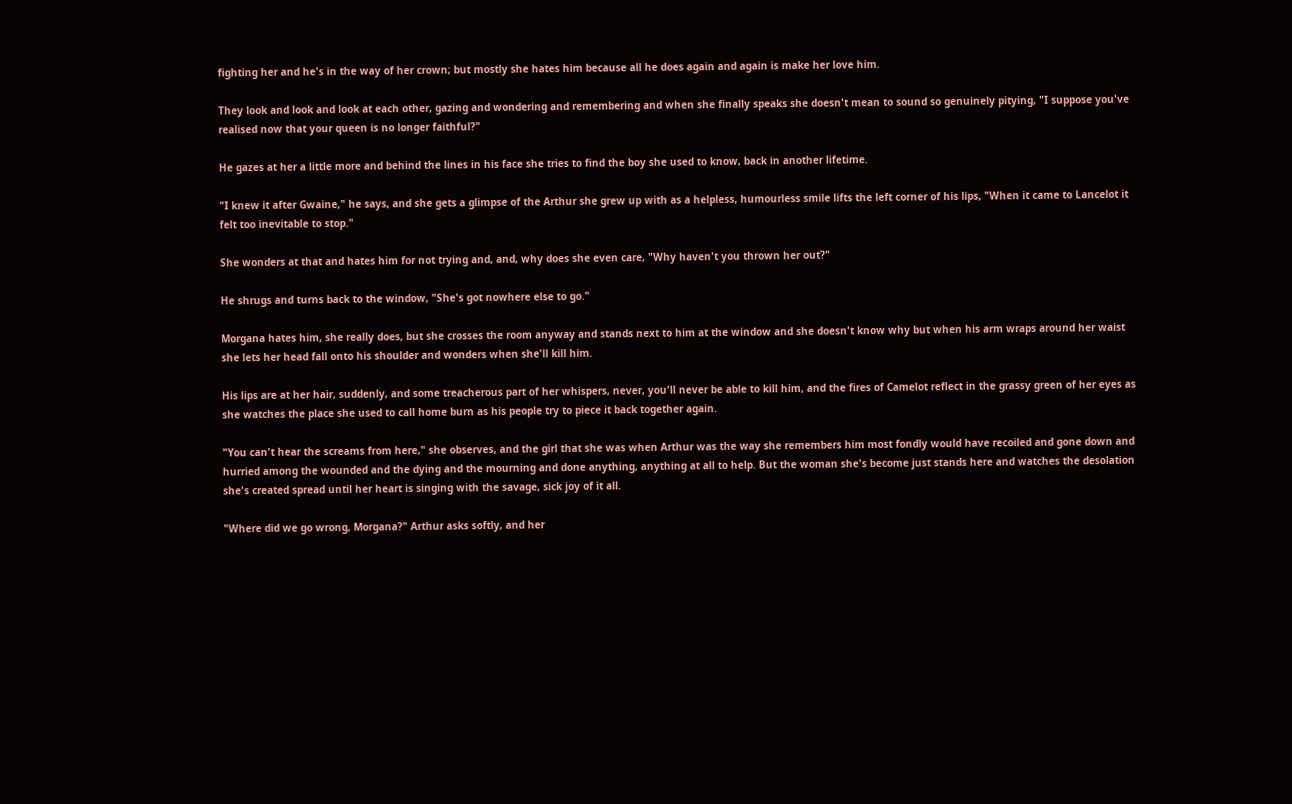fighting her and he's in the way of her crown; but mostly she hates him because all he does again and again is make her love him.

They look and look and look at each other, gazing and wondering and remembering and when she finally speaks she doesn't mean to sound so genuinely pitying, "I suppose you've realised now that your queen is no longer faithful?"

He gazes at her a little more and behind the lines in his face she tries to find the boy she used to know, back in another lifetime.

"I knew it after Gwaine," he says, and she gets a glimpse of the Arthur she grew up with as a helpless, humourless smile lifts the left corner of his lips, "When it came to Lancelot it felt too inevitable to stop."

She wonders at that and hates him for not trying and, and, why does she even care, "Why haven't you thrown her out?"

He shrugs and turns back to the window, "She's got nowhere else to go."

Morgana hates him, she really does, but she crosses the room anyway and stands next to him at the window and she doesn't know why but when his arm wraps around her waist she lets her head fall onto his shoulder and wonders when she'll kill him.

His lips are at her hair, suddenly, and some treacherous part of her whispers, never, you'll never be able to kill him, and the fires of Camelot reflect in the grassy green of her eyes as she watches the place she used to call home burn as his people try to piece it back together again.

"You can't hear the screams from here," she observes, and the girl that she was when Arthur was the way she remembers him most fondly would have recoiled and gone down and hurried among the wounded and the dying and the mourning and done anything, anything at all to help. But the woman she's become just stands here and watches the desolation she's created spread until her heart is singing with the savage, sick joy of it all.

"Where did we go wrong, Morgana?" Arthur asks softly, and her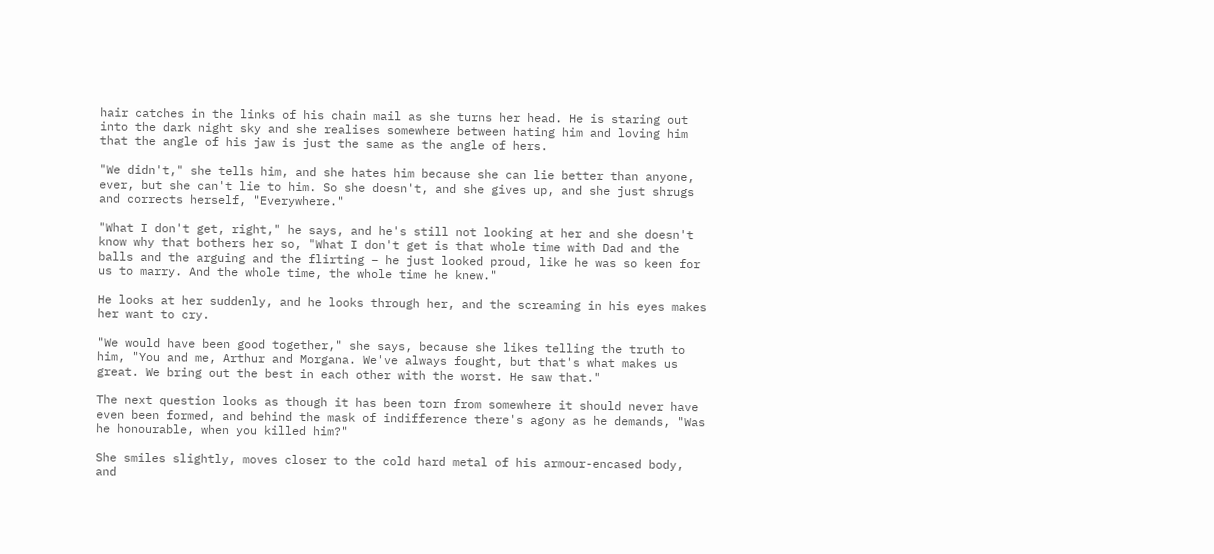hair catches in the links of his chain mail as she turns her head. He is staring out into the dark night sky and she realises somewhere between hating him and loving him that the angle of his jaw is just the same as the angle of hers.

"We didn't," she tells him, and she hates him because she can lie better than anyone, ever, but she can't lie to him. So she doesn't, and she gives up, and she just shrugs and corrects herself, "Everywhere."

"What I don't get, right," he says, and he's still not looking at her and she doesn't know why that bothers her so, "What I don't get is that whole time with Dad and the balls and the arguing and the flirting – he just looked proud, like he was so keen for us to marry. And the whole time, the whole time he knew."

He looks at her suddenly, and he looks through her, and the screaming in his eyes makes her want to cry.

"We would have been good together," she says, because she likes telling the truth to him, "You and me, Arthur and Morgana. We've always fought, but that's what makes us great. We bring out the best in each other with the worst. He saw that."

The next question looks as though it has been torn from somewhere it should never have even been formed, and behind the mask of indifference there's agony as he demands, "Was he honourable, when you killed him?"

She smiles slightly, moves closer to the cold hard metal of his armour-encased body, and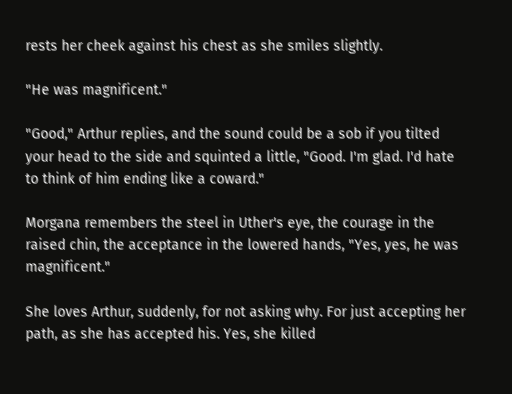rests her cheek against his chest as she smiles slightly.

"He was magnificent."

"Good," Arthur replies, and the sound could be a sob if you tilted your head to the side and squinted a little, "Good. I'm glad. I'd hate to think of him ending like a coward."

Morgana remembers the steel in Uther's eye, the courage in the raised chin, the acceptance in the lowered hands, "Yes, yes, he was magnificent."

She loves Arthur, suddenly, for not asking why. For just accepting her path, as she has accepted his. Yes, she killed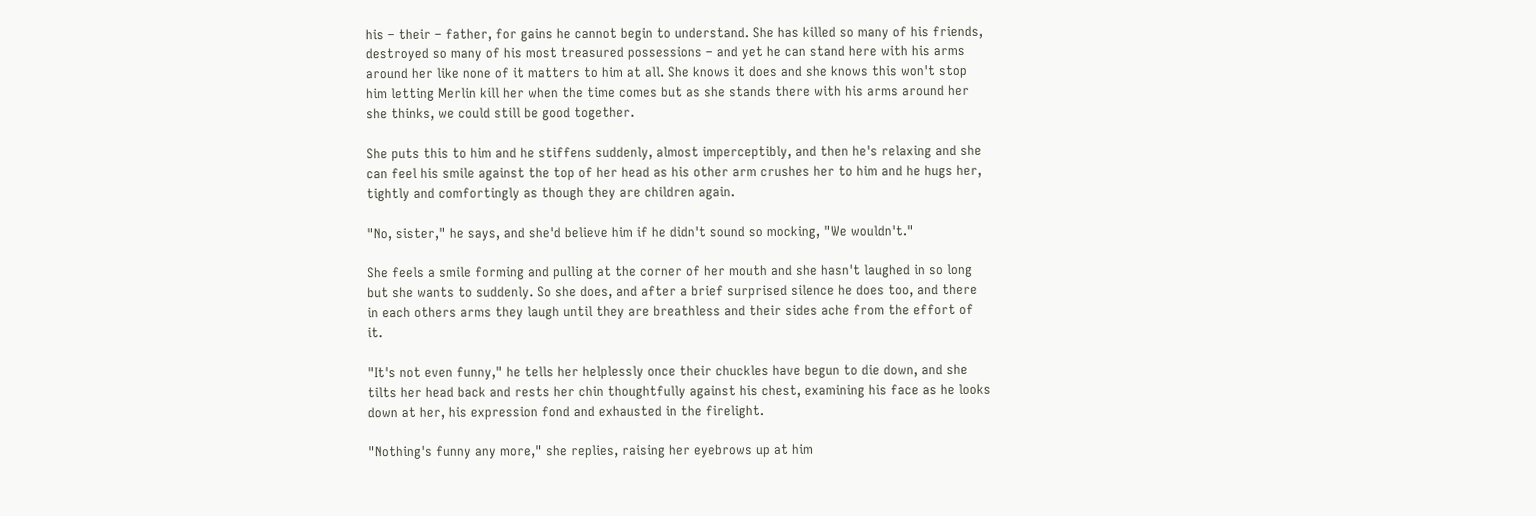his – their – father, for gains he cannot begin to understand. She has killed so many of his friends, destroyed so many of his most treasured possessions – and yet he can stand here with his arms around her like none of it matters to him at all. She knows it does and she knows this won't stop him letting Merlin kill her when the time comes but as she stands there with his arms around her she thinks, we could still be good together.

She puts this to him and he stiffens suddenly, almost imperceptibly, and then he's relaxing and she can feel his smile against the top of her head as his other arm crushes her to him and he hugs her, tightly and comfortingly as though they are children again.

"No, sister," he says, and she'd believe him if he didn't sound so mocking, "We wouldn't."

She feels a smile forming and pulling at the corner of her mouth and she hasn't laughed in so long but she wants to suddenly. So she does, and after a brief surprised silence he does too, and there in each others arms they laugh until they are breathless and their sides ache from the effort of it.

"It's not even funny," he tells her helplessly once their chuckles have begun to die down, and she tilts her head back and rests her chin thoughtfully against his chest, examining his face as he looks down at her, his expression fond and exhausted in the firelight.

"Nothing's funny any more," she replies, raising her eyebrows up at him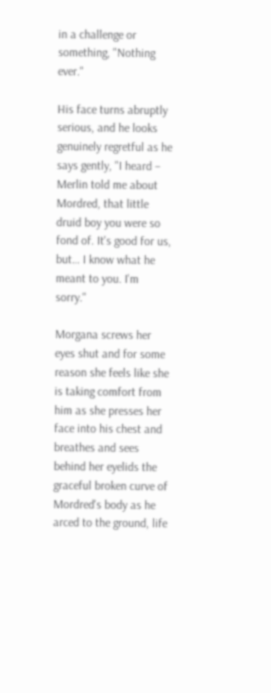in a challenge or something, "Nothing ever."

His face turns abruptly serious, and he looks genuinely regretful as he says gently, "I heard – Merlin told me about Mordred, that little druid boy you were so fond of. It's good for us, but… I know what he meant to you. I'm sorry."

Morgana screws her eyes shut and for some reason she feels like she is taking comfort from him as she presses her face into his chest and breathes and sees behind her eyelids the graceful broken curve of Mordred's body as he arced to the ground, life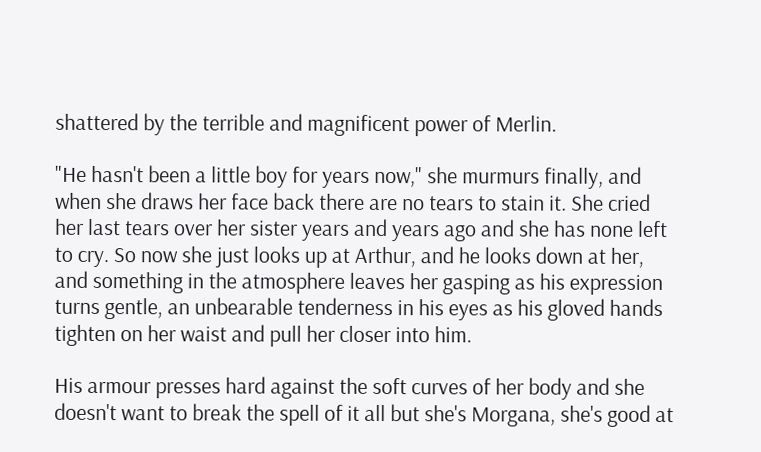shattered by the terrible and magnificent power of Merlin.

"He hasn't been a little boy for years now," she murmurs finally, and when she draws her face back there are no tears to stain it. She cried her last tears over her sister years and years ago and she has none left to cry. So now she just looks up at Arthur, and he looks down at her, and something in the atmosphere leaves her gasping as his expression turns gentle, an unbearable tenderness in his eyes as his gloved hands tighten on her waist and pull her closer into him.

His armour presses hard against the soft curves of her body and she doesn't want to break the spell of it all but she's Morgana, she's good at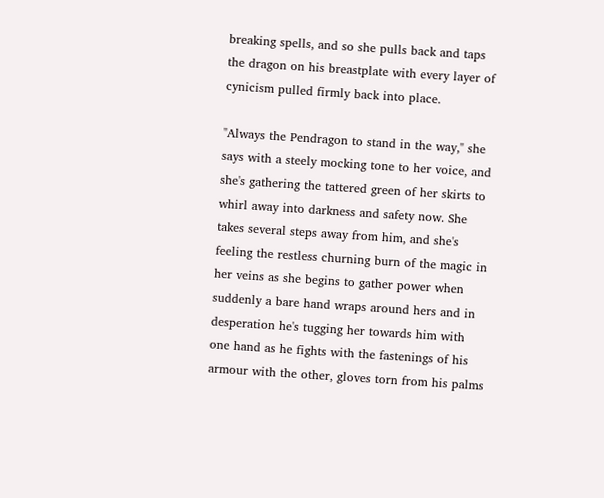breaking spells, and so she pulls back and taps the dragon on his breastplate with every layer of cynicism pulled firmly back into place.

"Always the Pendragon to stand in the way," she says with a steely mocking tone to her voice, and she's gathering the tattered green of her skirts to whirl away into darkness and safety now. She takes several steps away from him, and she's feeling the restless churning burn of the magic in her veins as she begins to gather power when suddenly a bare hand wraps around hers and in desperation he's tugging her towards him with one hand as he fights with the fastenings of his armour with the other, gloves torn from his palms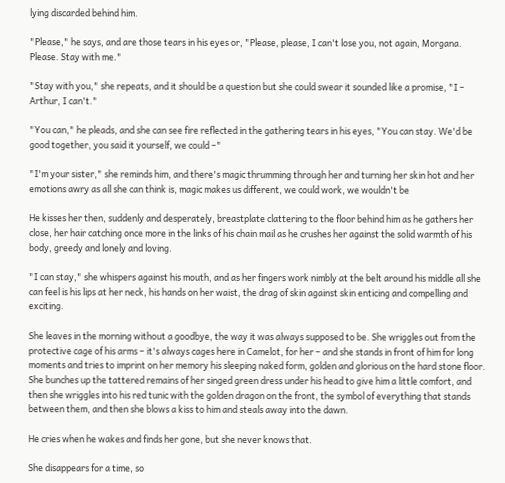lying discarded behind him.

"Please," he says, and are those tears in his eyes or, "Please, please, I can't lose you, not again, Morgana. Please. Stay with me."

"Stay with you," she repeats, and it should be a question but she could swear it sounded like a promise, "I – Arthur, I can't."

"You can," he pleads, and she can see fire reflected in the gathering tears in his eyes, "You can stay. We'd be good together, you said it yourself, we could –"

"I'm your sister," she reminds him, and there's magic thrumming through her and turning her skin hot and her emotions awry as all she can think is, magic makes us different, we could work, we wouldn't be

He kisses her then, suddenly and desperately, breastplate clattering to the floor behind him as he gathers her close, her hair catching once more in the links of his chain mail as he crushes her against the solid warmth of his body, greedy and lonely and loving.

"I can stay," she whispers against his mouth, and as her fingers work nimbly at the belt around his middle all she can feel is his lips at her neck, his hands on her waist, the drag of skin against skin enticing and compelling and exciting.

She leaves in the morning without a goodbye, the way it was always supposed to be. She wriggles out from the protective cage of his arms – it's always cages here in Camelot, for her – and she stands in front of him for long moments and tries to imprint on her memory his sleeping naked form, golden and glorious on the hard stone floor. She bunches up the tattered remains of her singed green dress under his head to give him a little comfort, and then she wriggles into his red tunic with the golden dragon on the front, the symbol of everything that stands between them, and then she blows a kiss to him and steals away into the dawn.

He cries when he wakes and finds her gone, but she never knows that.

She disappears for a time, so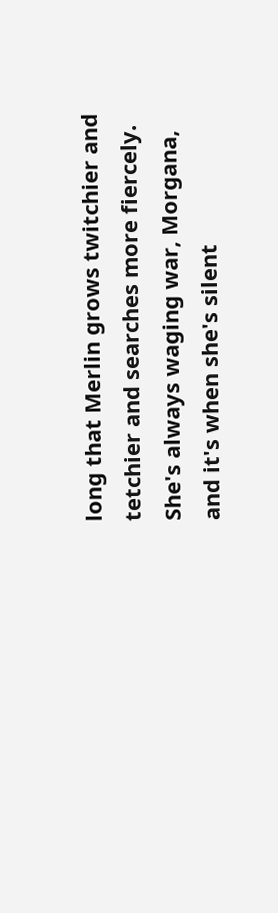long that Merlin grows twitchier and tetchier and searches more fiercely. She's always waging war, Morgana, and it's when she's silent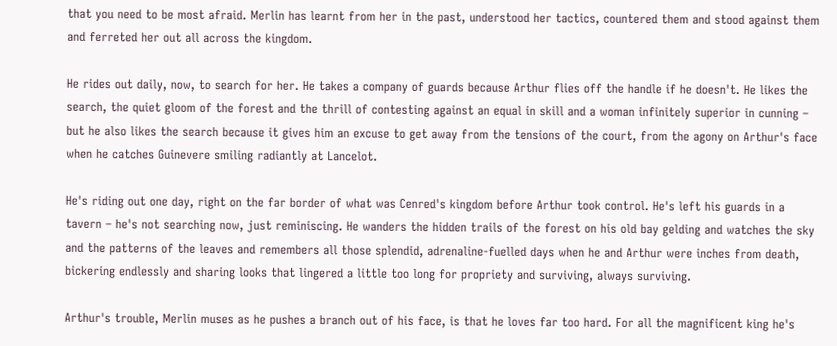that you need to be most afraid. Merlin has learnt from her in the past, understood her tactics, countered them and stood against them and ferreted her out all across the kingdom.

He rides out daily, now, to search for her. He takes a company of guards because Arthur flies off the handle if he doesn't. He likes the search, the quiet gloom of the forest and the thrill of contesting against an equal in skill and a woman infinitely superior in cunning – but he also likes the search because it gives him an excuse to get away from the tensions of the court, from the agony on Arthur's face when he catches Guinevere smiling radiantly at Lancelot.

He's riding out one day, right on the far border of what was Cenred's kingdom before Arthur took control. He's left his guards in a tavern – he's not searching now, just reminiscing. He wanders the hidden trails of the forest on his old bay gelding and watches the sky and the patterns of the leaves and remembers all those splendid, adrenaline-fuelled days when he and Arthur were inches from death, bickering endlessly and sharing looks that lingered a little too long for propriety and surviving, always surviving.

Arthur's trouble, Merlin muses as he pushes a branch out of his face, is that he loves far too hard. For all the magnificent king he's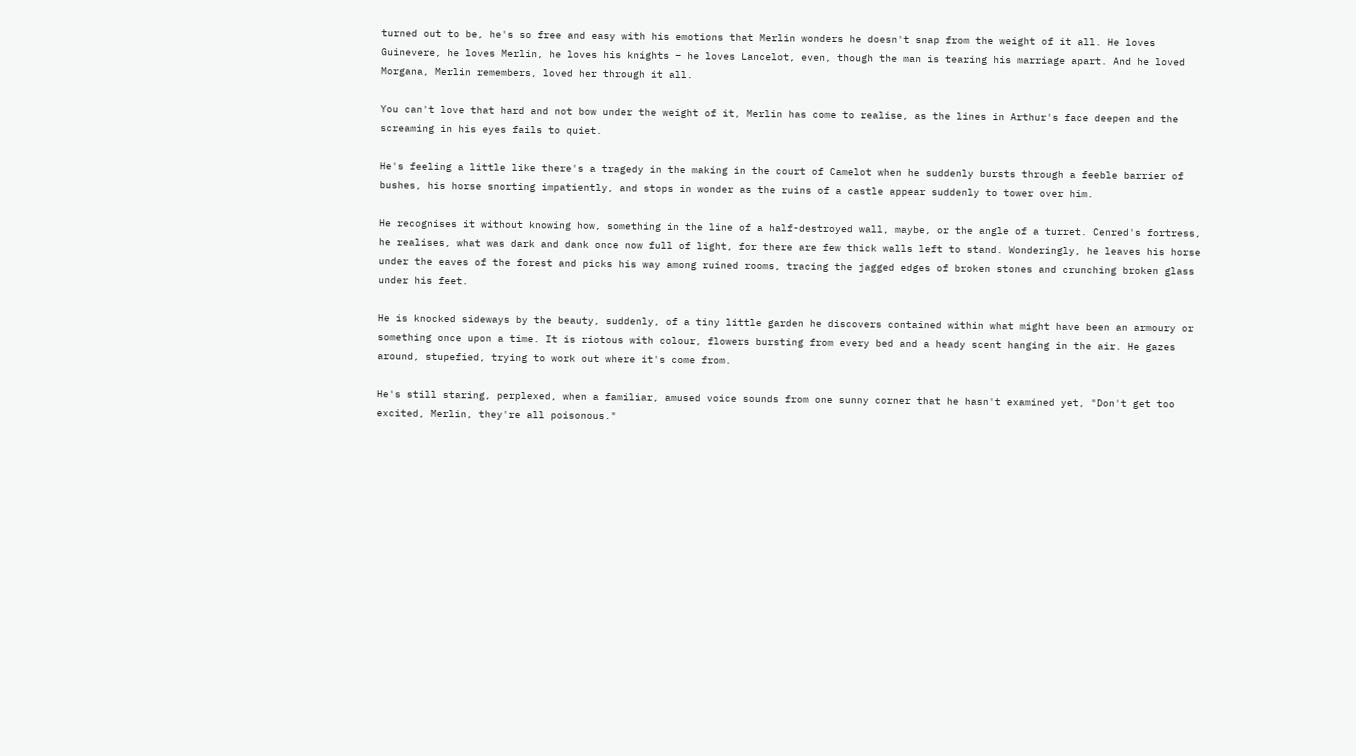turned out to be, he's so free and easy with his emotions that Merlin wonders he doesn't snap from the weight of it all. He loves Guinevere, he loves Merlin, he loves his knights – he loves Lancelot, even, though the man is tearing his marriage apart. And he loved Morgana, Merlin remembers, loved her through it all.

You can't love that hard and not bow under the weight of it, Merlin has come to realise, as the lines in Arthur's face deepen and the screaming in his eyes fails to quiet.

He's feeling a little like there's a tragedy in the making in the court of Camelot when he suddenly bursts through a feeble barrier of bushes, his horse snorting impatiently, and stops in wonder as the ruins of a castle appear suddenly to tower over him.

He recognises it without knowing how, something in the line of a half-destroyed wall, maybe, or the angle of a turret. Cenred's fortress, he realises, what was dark and dank once now full of light, for there are few thick walls left to stand. Wonderingly, he leaves his horse under the eaves of the forest and picks his way among ruined rooms, tracing the jagged edges of broken stones and crunching broken glass under his feet.

He is knocked sideways by the beauty, suddenly, of a tiny little garden he discovers contained within what might have been an armoury or something once upon a time. It is riotous with colour, flowers bursting from every bed and a heady scent hanging in the air. He gazes around, stupefied, trying to work out where it's come from.

He's still staring, perplexed, when a familiar, amused voice sounds from one sunny corner that he hasn't examined yet, "Don't get too excited, Merlin, they're all poisonous."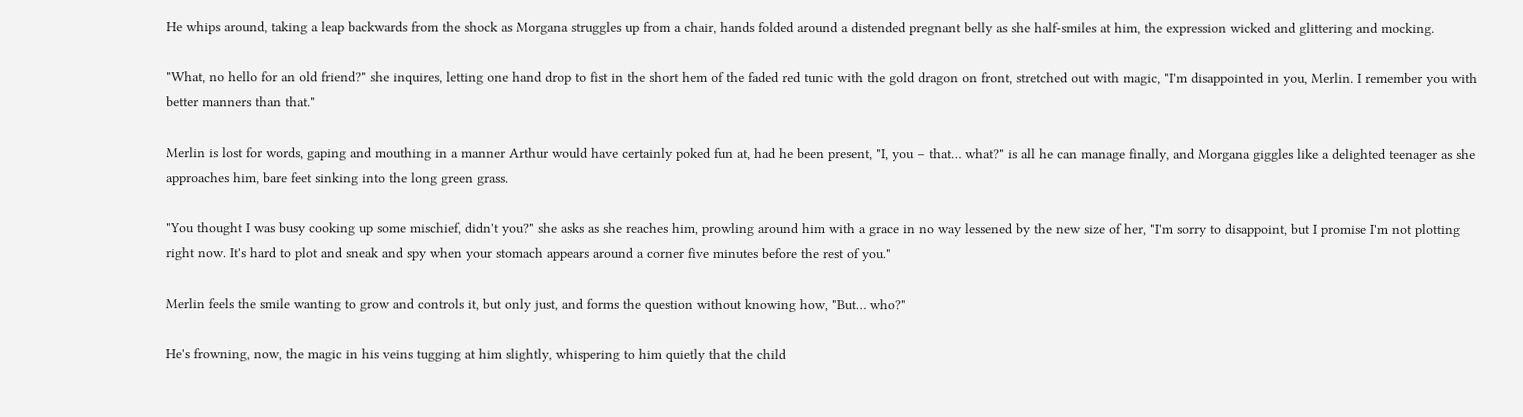He whips around, taking a leap backwards from the shock as Morgana struggles up from a chair, hands folded around a distended pregnant belly as she half-smiles at him, the expression wicked and glittering and mocking.

"What, no hello for an old friend?" she inquires, letting one hand drop to fist in the short hem of the faded red tunic with the gold dragon on front, stretched out with magic, "I'm disappointed in you, Merlin. I remember you with better manners than that."

Merlin is lost for words, gaping and mouthing in a manner Arthur would have certainly poked fun at, had he been present, "I, you – that… what?" is all he can manage finally, and Morgana giggles like a delighted teenager as she approaches him, bare feet sinking into the long green grass.

"You thought I was busy cooking up some mischief, didn't you?" she asks as she reaches him, prowling around him with a grace in no way lessened by the new size of her, "I'm sorry to disappoint, but I promise I'm not plotting right now. It's hard to plot and sneak and spy when your stomach appears around a corner five minutes before the rest of you."

Merlin feels the smile wanting to grow and controls it, but only just, and forms the question without knowing how, "But… who?"

He's frowning, now, the magic in his veins tugging at him slightly, whispering to him quietly that the child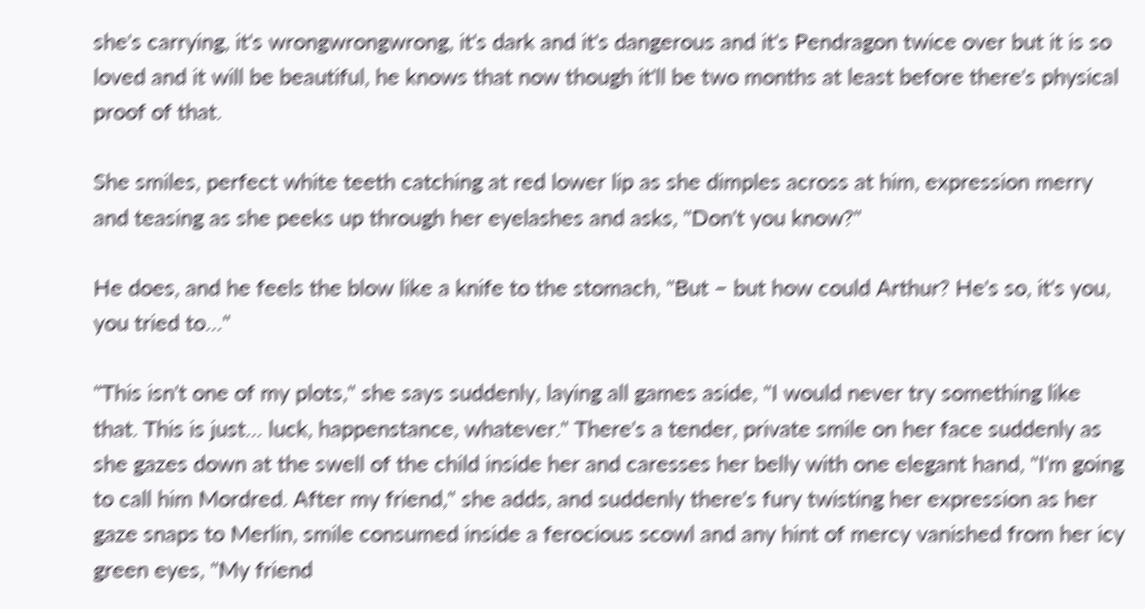she's carrying, it's wrongwrongwrong, it's dark and it's dangerous and it's Pendragon twice over but it is so loved and it will be beautiful, he knows that now though it'll be two months at least before there's physical proof of that.

She smiles, perfect white teeth catching at red lower lip as she dimples across at him, expression merry and teasing as she peeks up through her eyelashes and asks, "Don't you know?"

He does, and he feels the blow like a knife to the stomach, "But – but how could Arthur? He's so, it's you, you tried to…"

"This isn't one of my plots," she says suddenly, laying all games aside, "I would never try something like that. This is just… luck, happenstance, whatever." There's a tender, private smile on her face suddenly as she gazes down at the swell of the child inside her and caresses her belly with one elegant hand, "I'm going to call him Mordred. After my friend," she adds, and suddenly there's fury twisting her expression as her gaze snaps to Merlin, smile consumed inside a ferocious scowl and any hint of mercy vanished from her icy green eyes, "My friend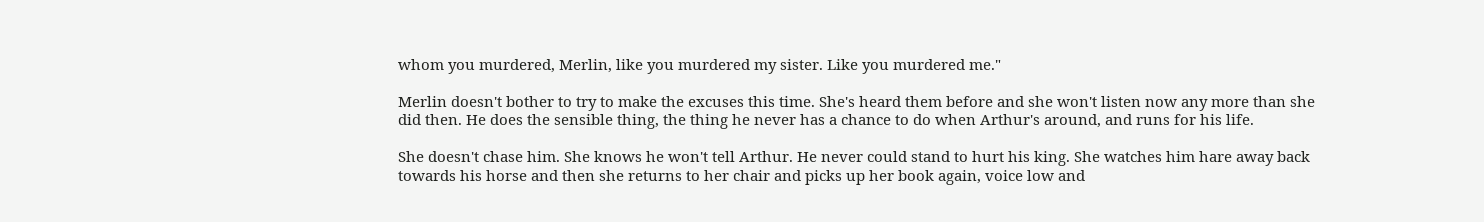whom you murdered, Merlin, like you murdered my sister. Like you murdered me."

Merlin doesn't bother to try to make the excuses this time. She's heard them before and she won't listen now any more than she did then. He does the sensible thing, the thing he never has a chance to do when Arthur's around, and runs for his life.

She doesn't chase him. She knows he won't tell Arthur. He never could stand to hurt his king. She watches him hare away back towards his horse and then she returns to her chair and picks up her book again, voice low and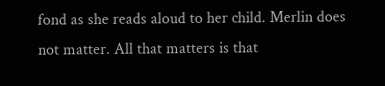fond as she reads aloud to her child. Merlin does not matter. All that matters is that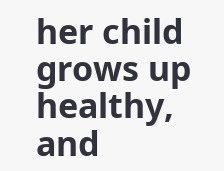her child grows up healthy, and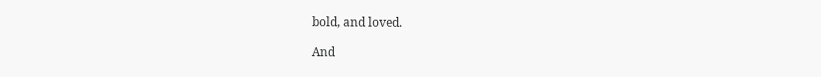bold, and loved.

And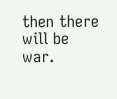then there will be war.